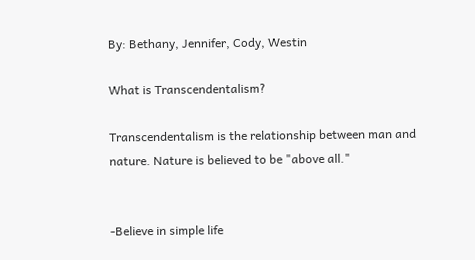By: Bethany, Jennifer, Cody, Westin

What is Transcendentalism?

Transcendentalism is the relationship between man and nature. Nature is believed to be "above all."


-Believe in simple life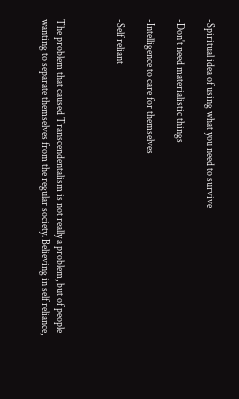-Spiritual idea of using what you need to survive

-Don't need materialistic things

-Intelligence to care for themselves

-Self reliant



The problem that caused Transcendentalism is not really a problem, but of people wanting to separate themselves from the regular society. Believing in self reliance,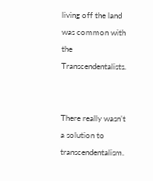living off the land was common with the Transcendentalists.


There really wasn’t a solution to transcendentalism.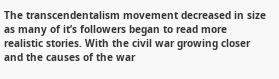The transcendentalism movement decreased in size as many of it’s followers began to read more realistic stories. With the civil war growing closer and the causes of the war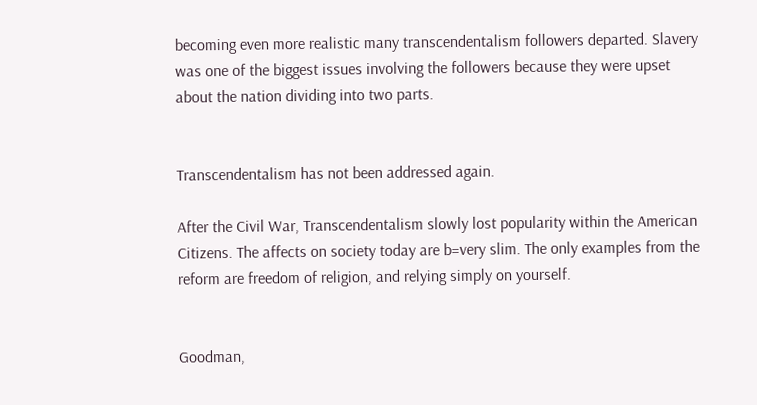becoming even more realistic many transcendentalism followers departed. Slavery was one of the biggest issues involving the followers because they were upset about the nation dividing into two parts.


Transcendentalism has not been addressed again.

After the Civil War, Transcendentalism slowly lost popularity within the American Citizens. The affects on society today are b=very slim. The only examples from the reform are freedom of religion, and relying simply on yourself.


Goodman,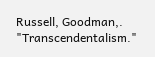Russell, Goodman,. "Transcendentalism."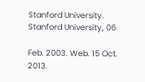Stanford University. Stanford University, 06

Feb. 2003. Web. 15 Oct. 2013.